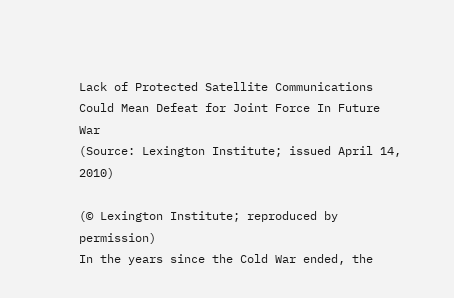Lack of Protected Satellite Communications Could Mean Defeat for Joint Force In Future War
(Source: Lexington Institute; issued April 14, 2010)

(© Lexington Institute; reproduced by permission)
In the years since the Cold War ended, the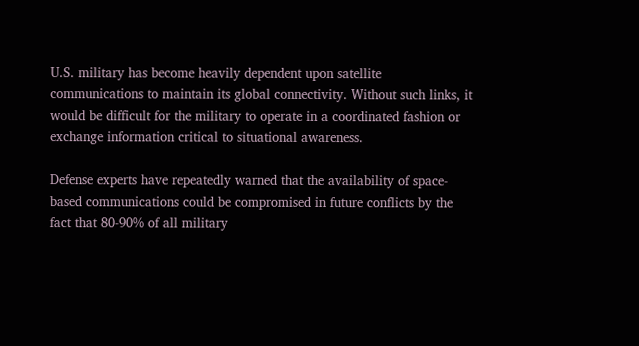U.S. military has become heavily dependent upon satellite communications to maintain its global connectivity. Without such links, it would be difficult for the military to operate in a coordinated fashion or exchange information critical to situational awareness.

Defense experts have repeatedly warned that the availability of space-based communications could be compromised in future conflicts by the fact that 80-90% of all military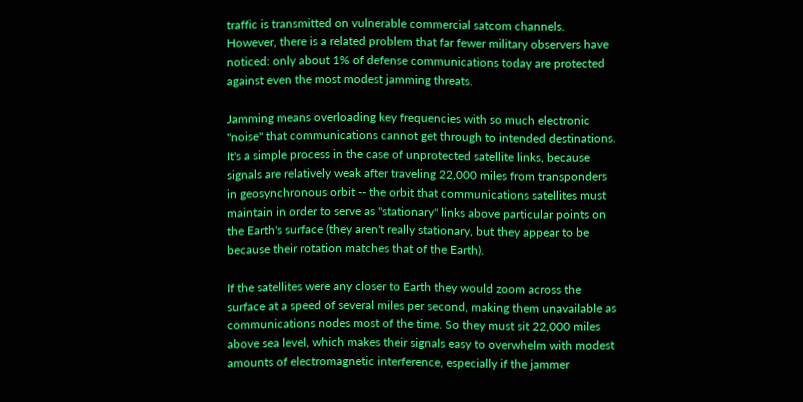traffic is transmitted on vulnerable commercial satcom channels. However, there is a related problem that far fewer military observers have noticed: only about 1% of defense communications today are protected against even the most modest jamming threats.

Jamming means overloading key frequencies with so much electronic "noise" that communications cannot get through to intended destinations. It's a simple process in the case of unprotected satellite links, because signals are relatively weak after traveling 22,000 miles from transponders in geosynchronous orbit -- the orbit that communications satellites must maintain in order to serve as "stationary" links above particular points on the Earth's surface (they aren't really stationary, but they appear to be because their rotation matches that of the Earth).

If the satellites were any closer to Earth they would zoom across the surface at a speed of several miles per second, making them unavailable as communications nodes most of the time. So they must sit 22,000 miles above sea level, which makes their signals easy to overwhelm with modest amounts of electromagnetic interference, especially if the jammer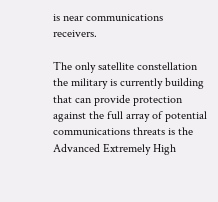is near communications receivers.

The only satellite constellation the military is currently building that can provide protection against the full array of potential communications threats is the Advanced Extremely High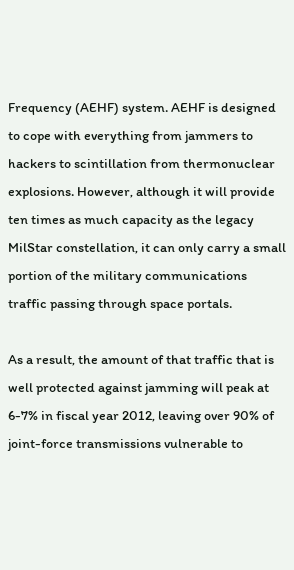Frequency (AEHF) system. AEHF is designed to cope with everything from jammers to hackers to scintillation from thermonuclear explosions. However, although it will provide ten times as much capacity as the legacy MilStar constellation, it can only carry a small portion of the military communications traffic passing through space portals.

As a result, the amount of that traffic that is well protected against jamming will peak at 6-7% in fiscal year 2012, leaving over 90% of joint-force transmissions vulnerable to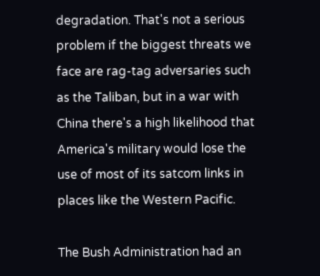degradation. That's not a serious problem if the biggest threats we face are rag-tag adversaries such as the Taliban, but in a war with China there's a high likelihood that America's military would lose the use of most of its satcom links in places like the Western Pacific.

The Bush Administration had an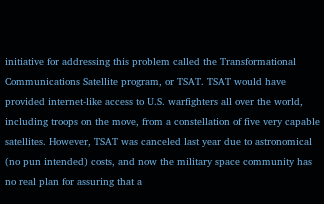initiative for addressing this problem called the Transformational Communications Satellite program, or TSAT. TSAT would have provided internet-like access to U.S. warfighters all over the world, including troops on the move, from a constellation of five very capable satellites. However, TSAT was canceled last year due to astronomical (no pun intended) costs, and now the military space community has no real plan for assuring that a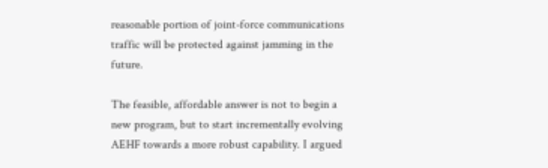reasonable portion of joint-force communications traffic will be protected against jamming in the future.

The feasible, affordable answer is not to begin a new program, but to start incrementally evolving AEHF towards a more robust capability. I argued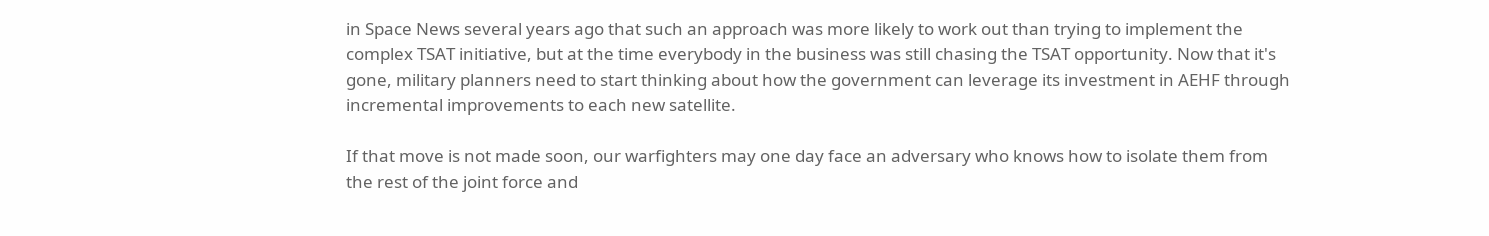in Space News several years ago that such an approach was more likely to work out than trying to implement the complex TSAT initiative, but at the time everybody in the business was still chasing the TSAT opportunity. Now that it's gone, military planners need to start thinking about how the government can leverage its investment in AEHF through incremental improvements to each new satellite.

If that move is not made soon, our warfighters may one day face an adversary who knows how to isolate them from the rest of the joint force and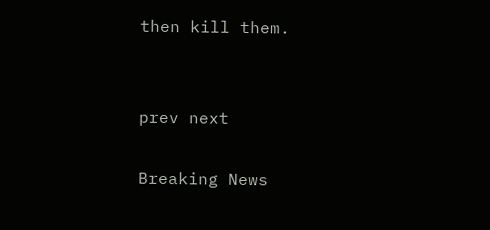then kill them.


prev next

Breaking News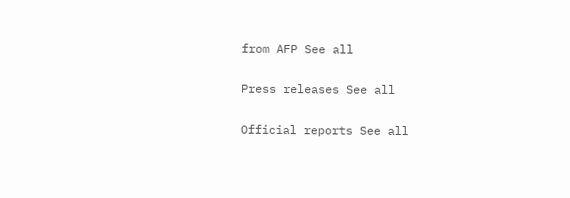from AFP See all

Press releases See all

Official reports See all